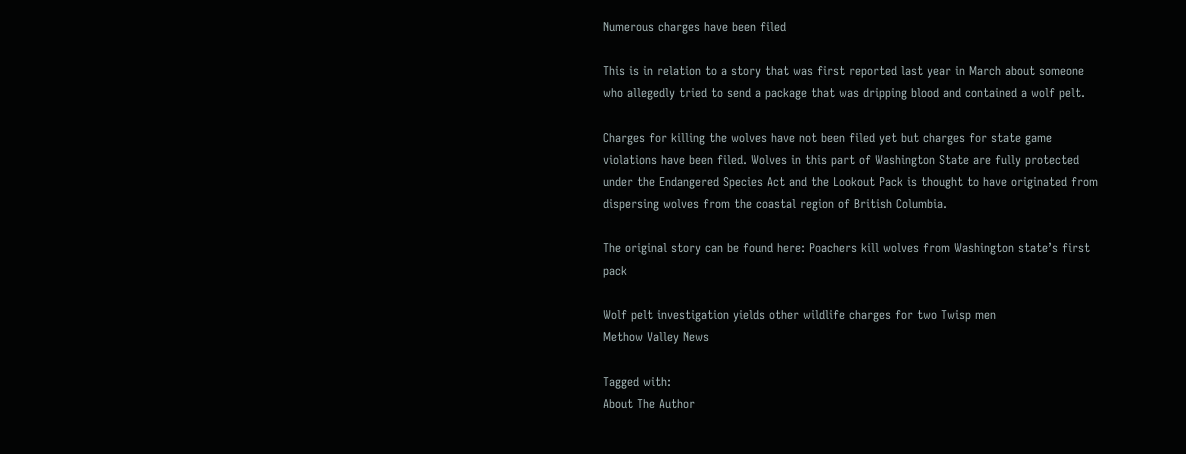Numerous charges have been filed

This is in relation to a story that was first reported last year in March about someone who allegedly tried to send a package that was dripping blood and contained a wolf pelt.

Charges for killing the wolves have not been filed yet but charges for state game violations have been filed. Wolves in this part of Washington State are fully protected under the Endangered Species Act and the Lookout Pack is thought to have originated from dispersing wolves from the coastal region of British Columbia.

The original story can be found here: Poachers kill wolves from Washington state’s first pack

Wolf pelt investigation yields other wildlife charges for two Twisp men
Methow Valley News

Tagged with:
About The Author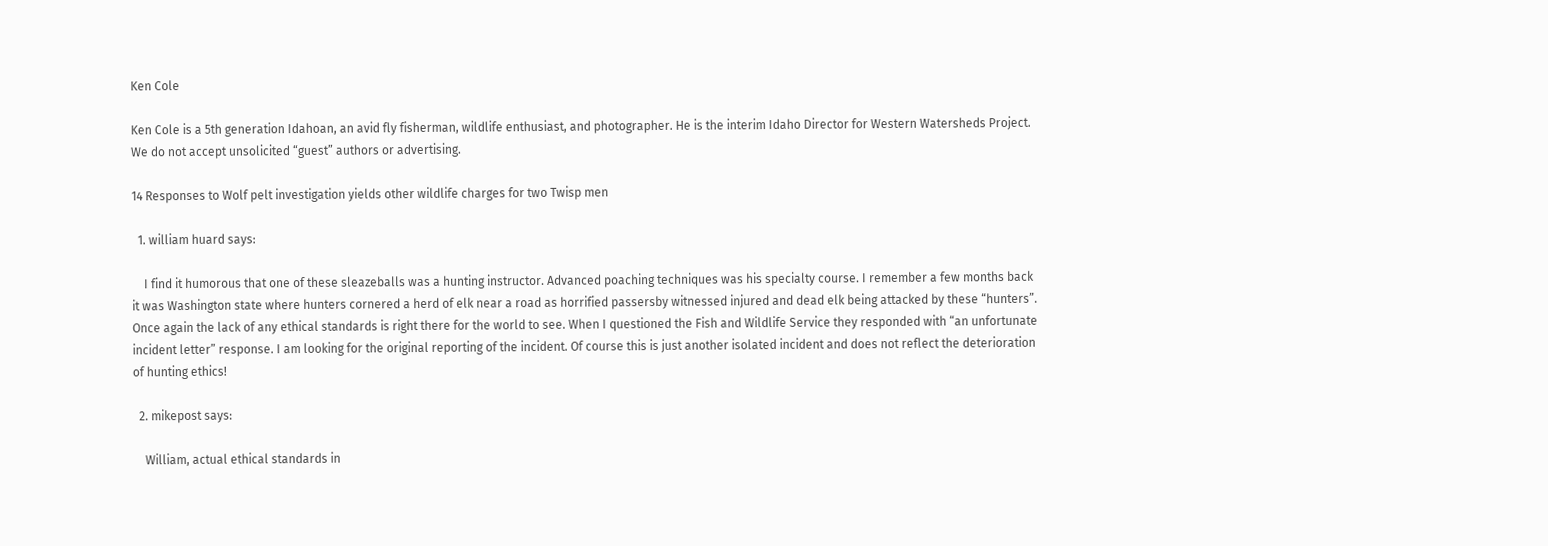Ken Cole

Ken Cole is a 5th generation Idahoan, an avid fly fisherman, wildlife enthusiast, and photographer. He is the interim Idaho Director for Western Watersheds Project. We do not accept unsolicited “guest” authors or advertising.

14 Responses to Wolf pelt investigation yields other wildlife charges for two Twisp men

  1. william huard says:

    I find it humorous that one of these sleazeballs was a hunting instructor. Advanced poaching techniques was his specialty course. I remember a few months back it was Washington state where hunters cornered a herd of elk near a road as horrified passersby witnessed injured and dead elk being attacked by these “hunters”. Once again the lack of any ethical standards is right there for the world to see. When I questioned the Fish and Wildlife Service they responded with “an unfortunate incident letter” response. I am looking for the original reporting of the incident. Of course this is just another isolated incident and does not reflect the deterioration of hunting ethics!

  2. mikepost says:

    William, actual ethical standards in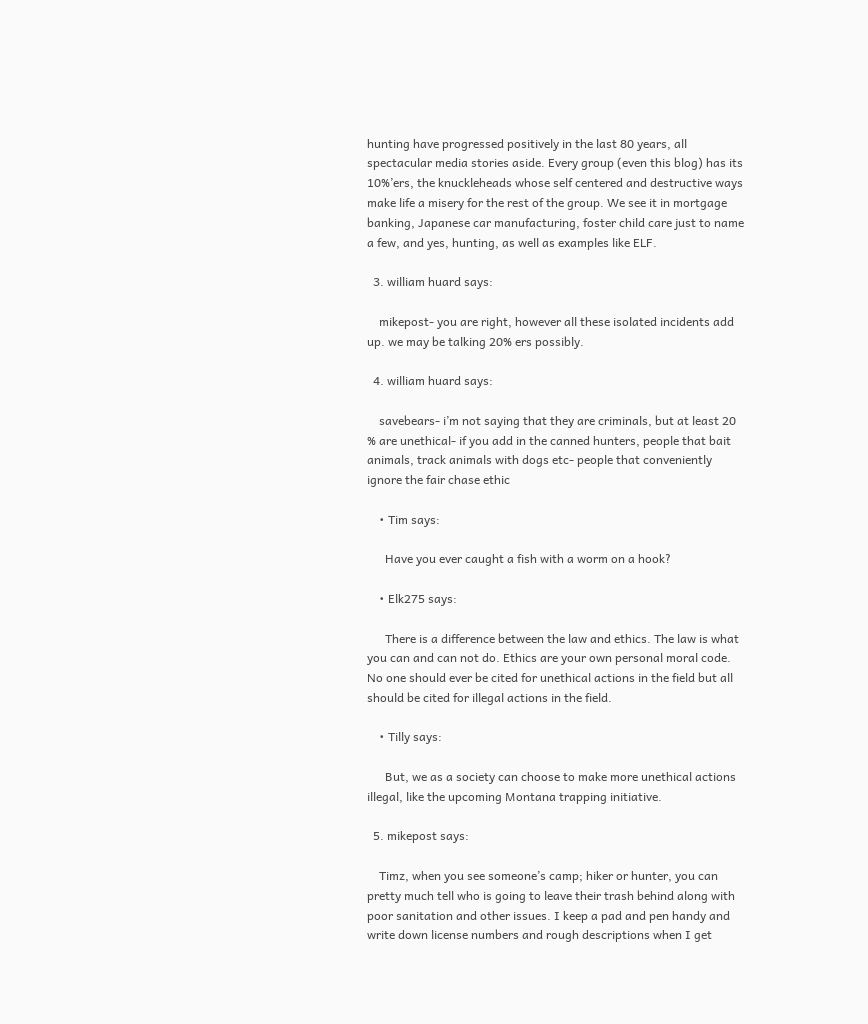hunting have progressed positively in the last 80 years, all spectacular media stories aside. Every group (even this blog) has its 10%’ers, the knuckleheads whose self centered and destructive ways make life a misery for the rest of the group. We see it in mortgage banking, Japanese car manufacturing, foster child care just to name a few, and yes, hunting, as well as examples like ELF.

  3. william huard says:

    mikepost- you are right, however all these isolated incidents add up. we may be talking 20% ers possibly.

  4. william huard says:

    savebears- i’m not saying that they are criminals, but at least 20 % are unethical- if you add in the canned hunters, people that bait animals, track animals with dogs etc- people that conveniently ignore the fair chase ethic

    • Tim says:

      Have you ever caught a fish with a worm on a hook?

    • Elk275 says:

      There is a difference between the law and ethics. The law is what you can and can not do. Ethics are your own personal moral code. No one should ever be cited for unethical actions in the field but all should be cited for illegal actions in the field.

    • Tilly says:

      But, we as a society can choose to make more unethical actions illegal, like the upcoming Montana trapping initiative.

  5. mikepost says:

    Timz, when you see someone’s camp; hiker or hunter, you can pretty much tell who is going to leave their trash behind along with poor sanitation and other issues. I keep a pad and pen handy and write down license numbers and rough descriptions when I get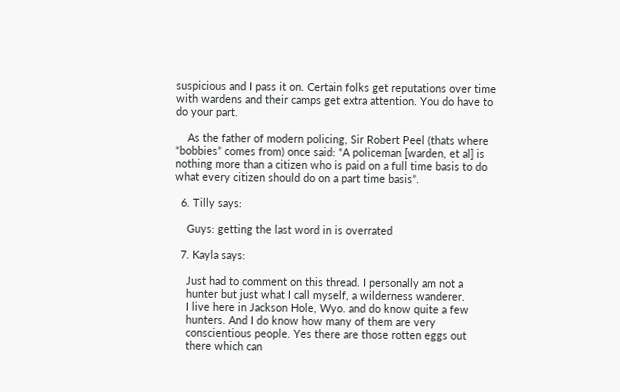suspicious and I pass it on. Certain folks get reputations over time with wardens and their camps get extra attention. You do have to do your part.

    As the father of modern policing, Sir Robert Peel (thats where “bobbies” comes from) once said: “A policeman [warden, et al] is nothing more than a citizen who is paid on a full time basis to do what every citizen should do on a part time basis”.

  6. Tilly says:

    Guys: getting the last word in is overrated

  7. Kayla says:

    Just had to comment on this thread. I personally am not a
    hunter but just what I call myself, a wilderness wanderer.
    I live here in Jackson Hole, Wyo. and do know quite a few
    hunters. And I do know how many of them are very
    conscientious people. Yes there are those rotten eggs out
    there which can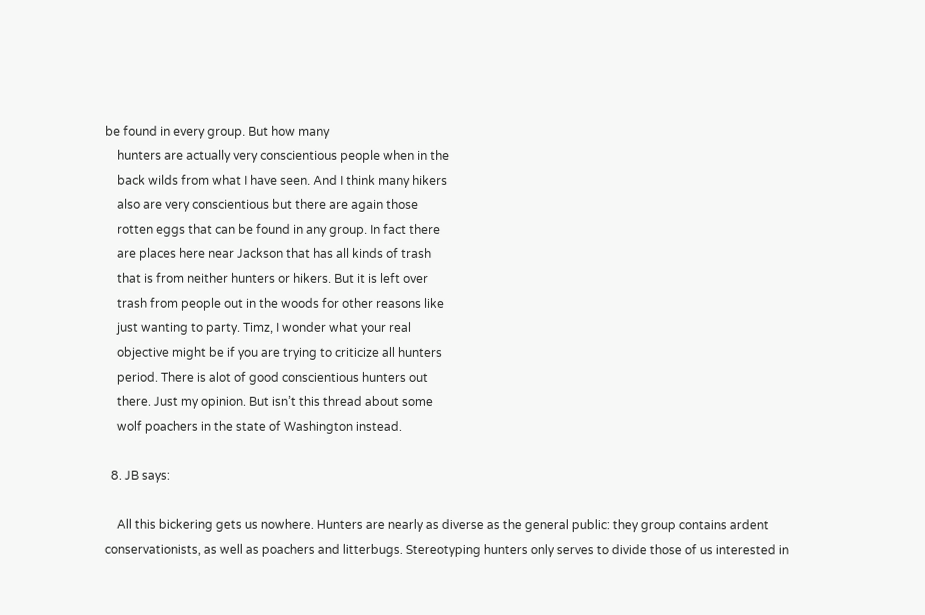be found in every group. But how many
    hunters are actually very conscientious people when in the
    back wilds from what I have seen. And I think many hikers
    also are very conscientious but there are again those
    rotten eggs that can be found in any group. In fact there
    are places here near Jackson that has all kinds of trash
    that is from neither hunters or hikers. But it is left over
    trash from people out in the woods for other reasons like
    just wanting to party. Timz, I wonder what your real
    objective might be if you are trying to criticize all hunters
    period. There is alot of good conscientious hunters out
    there. Just my opinion. But isn’t this thread about some
    wolf poachers in the state of Washington instead.

  8. JB says:

    All this bickering gets us nowhere. Hunters are nearly as diverse as the general public: they group contains ardent conservationists, as well as poachers and litterbugs. Stereotyping hunters only serves to divide those of us interested in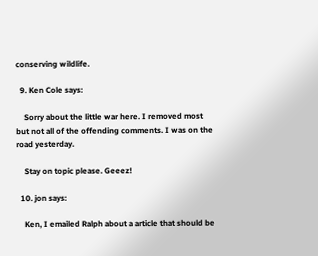conserving wildlife.

  9. Ken Cole says:

    Sorry about the little war here. I removed most but not all of the offending comments. I was on the road yesterday.

    Stay on topic please. Geeez!

  10. jon says:

    Ken, I emailed Ralph about a article that should be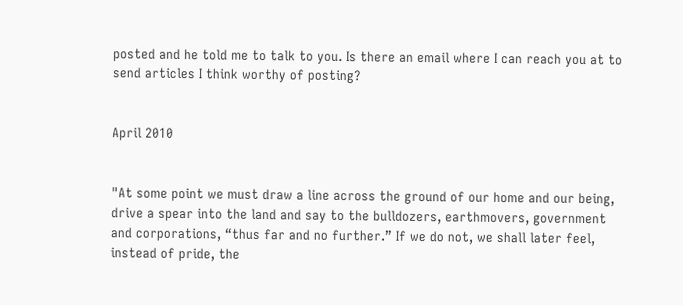posted and he told me to talk to you. Is there an email where I can reach you at to send articles I think worthy of posting?


April 2010


"At some point we must draw a line across the ground of our home and our being, drive a spear into the land and say to the bulldozers, earthmovers, government and corporations, “thus far and no further.” If we do not, we shall later feel, instead of pride, the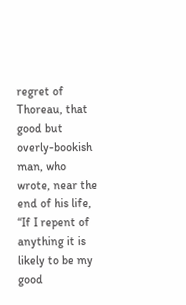regret of Thoreau, that good but overly-bookish man, who wrote, near the end of his life, “If I repent of anything it is likely to be my good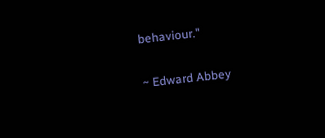behaviour."

~ Edward Abbey